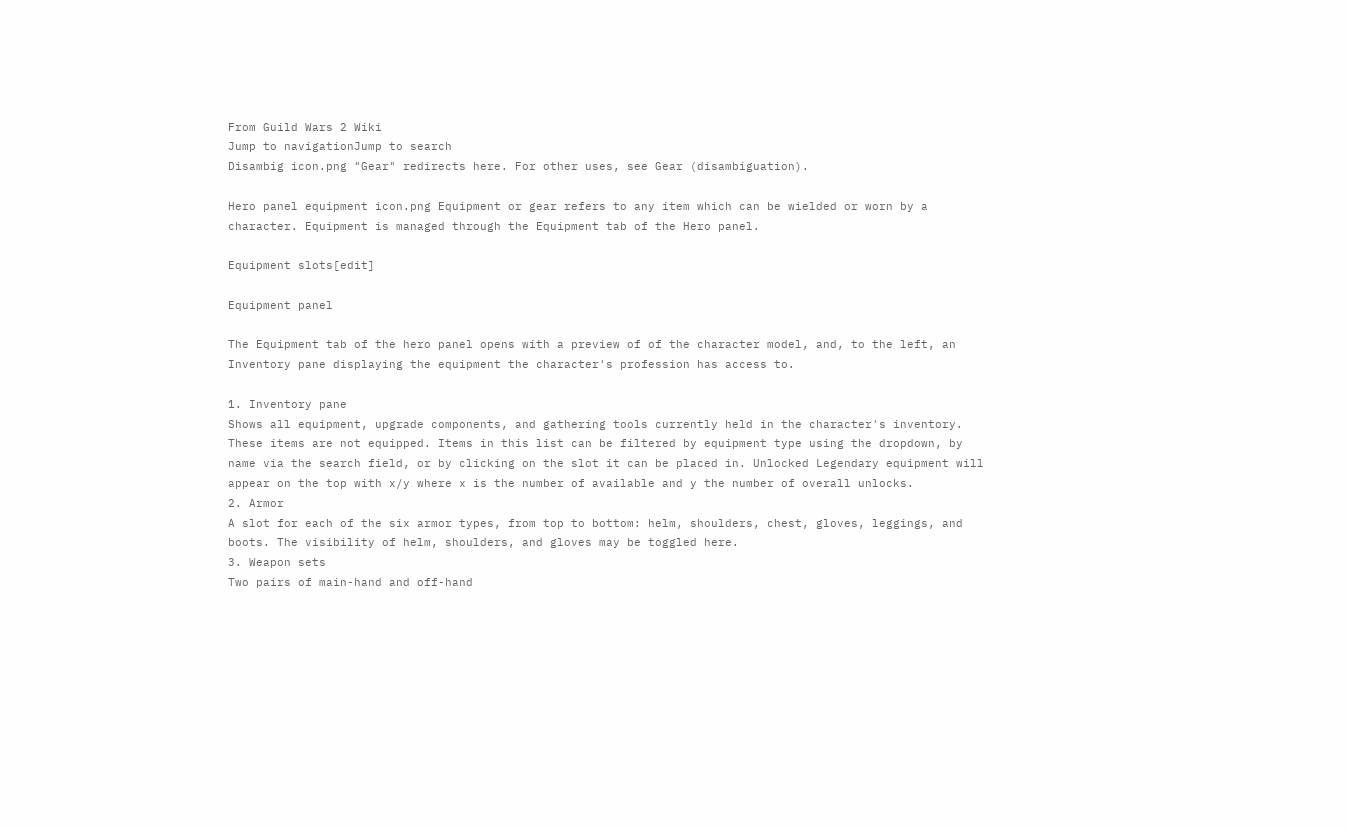From Guild Wars 2 Wiki
Jump to navigationJump to search
Disambig icon.png "Gear" redirects here. For other uses, see Gear (disambiguation).

Hero panel equipment icon.png Equipment or gear refers to any item which can be wielded or worn by a character. Equipment is managed through the Equipment tab of the Hero panel.

Equipment slots[edit]

Equipment panel

The Equipment tab of the hero panel opens with a preview of of the character model, and, to the left, an Inventory pane displaying the equipment the character's profession has access to.

1. Inventory pane
Shows all equipment, upgrade components, and gathering tools currently held in the character's inventory. These items are not equipped. Items in this list can be filtered by equipment type using the dropdown, by name via the search field, or by clicking on the slot it can be placed in. Unlocked Legendary equipment will appear on the top with x/y where x is the number of available and y the number of overall unlocks.
2. Armor
A slot for each of the six armor types, from top to bottom: helm, shoulders, chest, gloves, leggings, and boots. The visibility of helm, shoulders, and gloves may be toggled here.
3. Weapon sets
Two pairs of main-hand and off-hand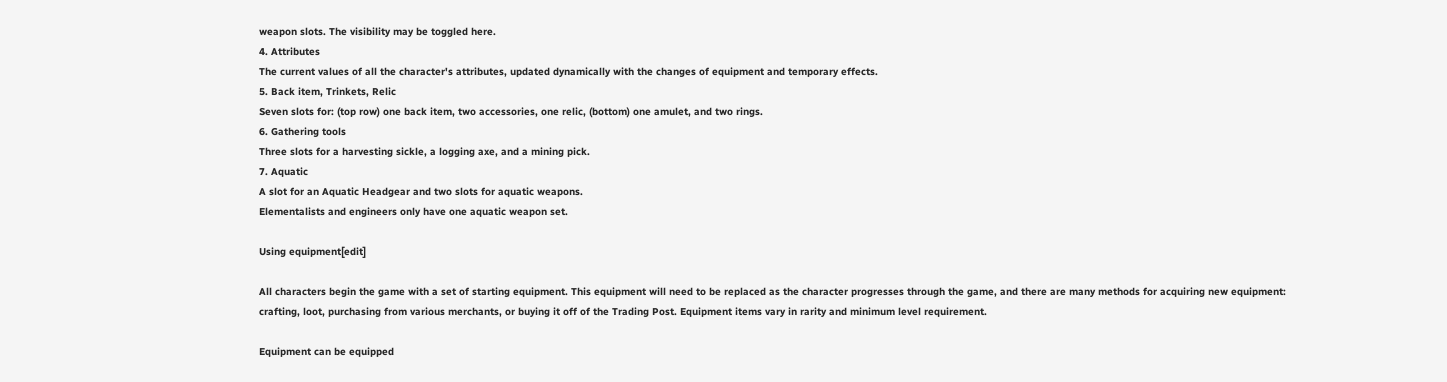weapon slots. The visibility may be toggled here.
4. Attributes
The current values of all the character's attributes, updated dynamically with the changes of equipment and temporary effects.
5. Back item, Trinkets, Relic
Seven slots for: (top row) one back item, two accessories, one relic, (bottom) one amulet, and two rings.
6. Gathering tools
Three slots for a harvesting sickle, a logging axe, and a mining pick.
7. Aquatic
A slot for an Aquatic Headgear and two slots for aquatic weapons.
Elementalists and engineers only have one aquatic weapon set.

Using equipment[edit]

All characters begin the game with a set of starting equipment. This equipment will need to be replaced as the character progresses through the game, and there are many methods for acquiring new equipment: crafting, loot, purchasing from various merchants, or buying it off of the Trading Post. Equipment items vary in rarity and minimum level requirement.

Equipment can be equipped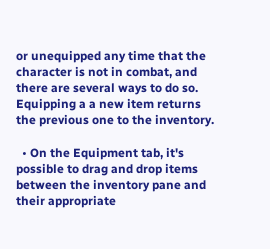or unequipped any time that the character is not in combat, and there are several ways to do so. Equipping a a new item returns the previous one to the inventory.

  • On the Equipment tab, it's possible to drag and drop items between the inventory pane and their appropriate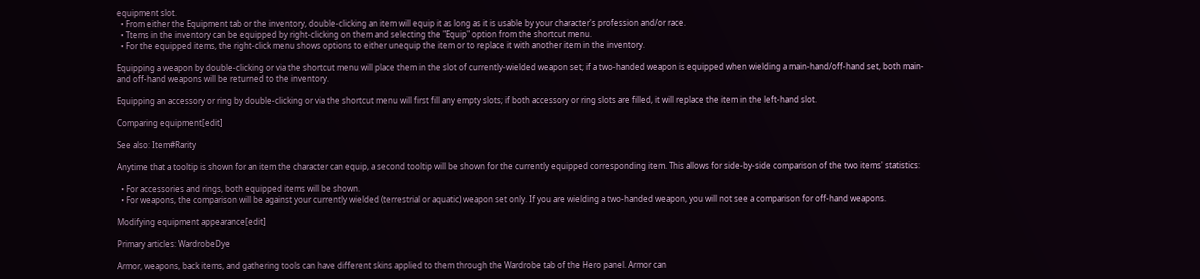equipment slot.
  • From either the Equipment tab or the inventory, double-clicking an item will equip it as long as it is usable by your character's profession and/or race.
  • Ttems in the inventory can be equipped by right-clicking on them and selecting the "Equip" option from the shortcut menu.
  • For the equipped items, the right-click menu shows options to either unequip the item or to replace it with another item in the inventory.

Equipping a weapon by double-clicking or via the shortcut menu will place them in the slot of currently-wielded weapon set; if a two-handed weapon is equipped when wielding a main-hand/off-hand set, both main- and off-hand weapons will be returned to the inventory.

Equipping an accessory or ring by double-clicking or via the shortcut menu will first fill any empty slots; if both accessory or ring slots are filled, it will replace the item in the left-hand slot.

Comparing equipment[edit]

See also: Item#Rarity

Anytime that a tooltip is shown for an item the character can equip, a second tooltip will be shown for the currently equipped corresponding item. This allows for side-by-side comparison of the two items' statistics:

  • For accessories and rings, both equipped items will be shown.
  • For weapons, the comparison will be against your currently wielded (terrestrial or aquatic) weapon set only. If you are wielding a two-handed weapon, you will not see a comparison for off-hand weapons.

Modifying equipment appearance[edit]

Primary articles: WardrobeDye

Armor, weapons, back items, and gathering tools can have different skins applied to them through the Wardrobe tab of the Hero panel. Armor can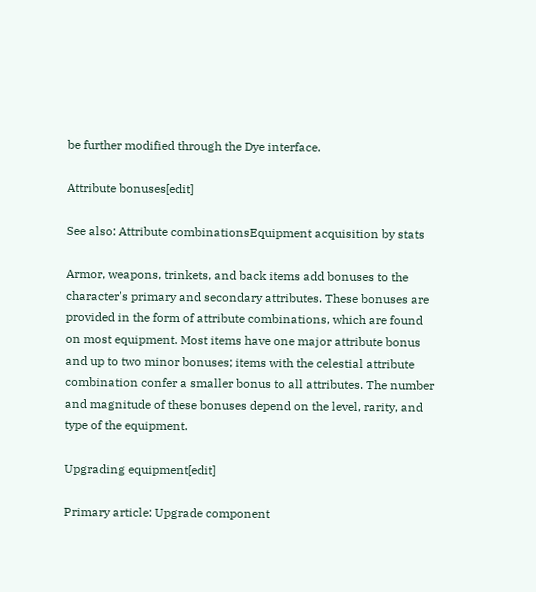be further modified through the Dye interface.

Attribute bonuses[edit]

See also: Attribute combinationsEquipment acquisition by stats

Armor, weapons, trinkets, and back items add bonuses to the character's primary and secondary attributes. These bonuses are provided in the form of attribute combinations, which are found on most equipment. Most items have one major attribute bonus and up to two minor bonuses; items with the celestial attribute combination confer a smaller bonus to all attributes. The number and magnitude of these bonuses depend on the level, rarity, and type of the equipment.

Upgrading equipment[edit]

Primary article: Upgrade component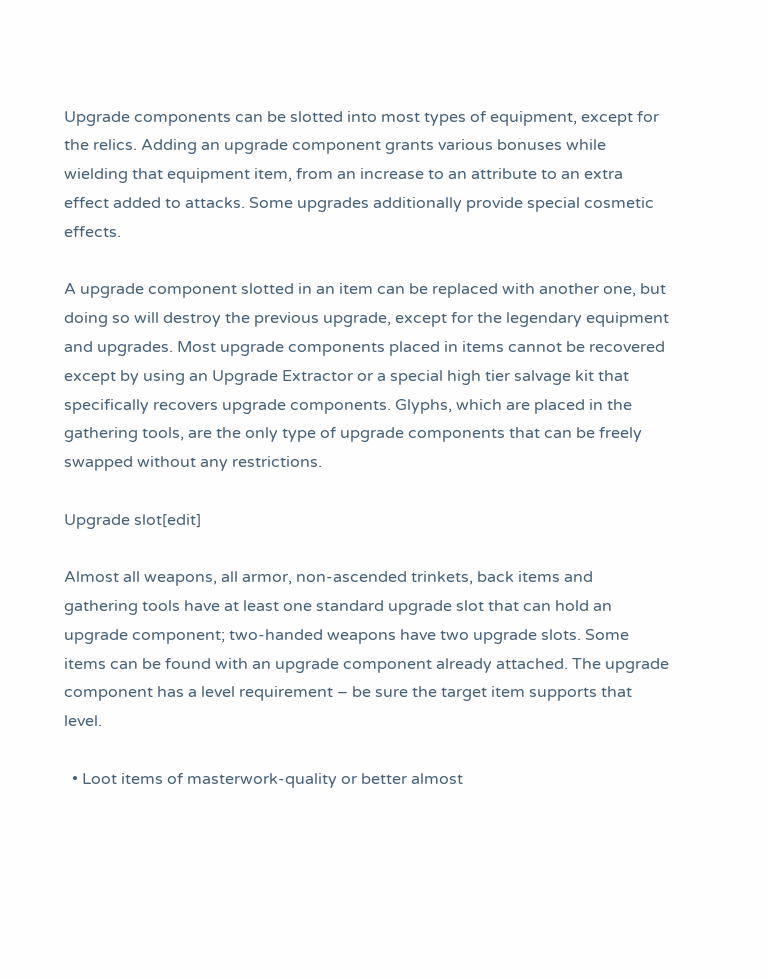Upgrade components can be slotted into most types of equipment, except for the relics. Adding an upgrade component grants various bonuses while wielding that equipment item, from an increase to an attribute to an extra effect added to attacks. Some upgrades additionally provide special cosmetic effects.

A upgrade component slotted in an item can be replaced with another one, but doing so will destroy the previous upgrade, except for the legendary equipment and upgrades. Most upgrade components placed in items cannot be recovered except by using an Upgrade Extractor or a special high tier salvage kit that specifically recovers upgrade components. Glyphs, which are placed in the gathering tools, are the only type of upgrade components that can be freely swapped without any restrictions.

Upgrade slot[edit]

Almost all weapons, all armor, non-ascended trinkets, back items and gathering tools have at least one standard upgrade slot that can hold an upgrade component; two-handed weapons have two upgrade slots. Some items can be found with an upgrade component already attached. The upgrade component has a level requirement – be sure the target item supports that level.

  • Loot items of masterwork-quality or better almost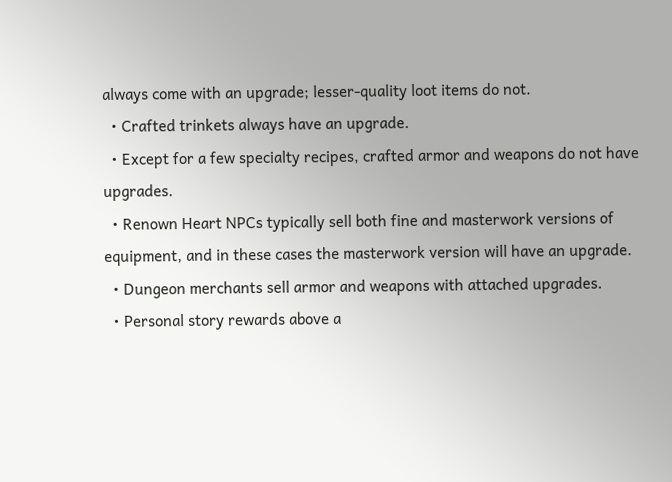always come with an upgrade; lesser-quality loot items do not.
  • Crafted trinkets always have an upgrade.
  • Except for a few specialty recipes, crafted armor and weapons do not have upgrades.
  • Renown Heart NPCs typically sell both fine and masterwork versions of equipment, and in these cases the masterwork version will have an upgrade.
  • Dungeon merchants sell armor and weapons with attached upgrades.
  • Personal story rewards above a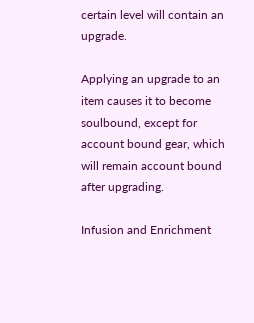certain level will contain an upgrade.

Applying an upgrade to an item causes it to become soulbound, except for account bound gear, which will remain account bound after upgrading.

Infusion and Enrichment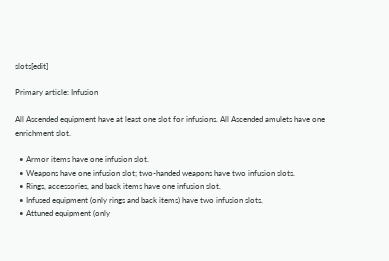slots[edit]

Primary article: Infusion

All Ascended equipment have at least one slot for infusions. All Ascended amulets have one enrichment slot.

  • Armor items have one infusion slot.
  • Weapons have one infusion slot; two-handed weapons have two infusion slots.
  • Rings, accessories, and back items have one infusion slot.
  • Infused equipment (only rings and back items) have two infusion slots.
  • Attuned equipment (only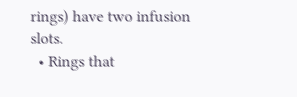rings) have two infusion slots.
  • Rings that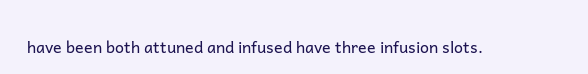have been both attuned and infused have three infusion slots.